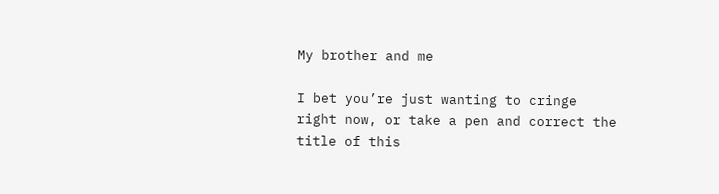My brother and me

I bet you’re just wanting to cringe right now, or take a pen and correct the title of this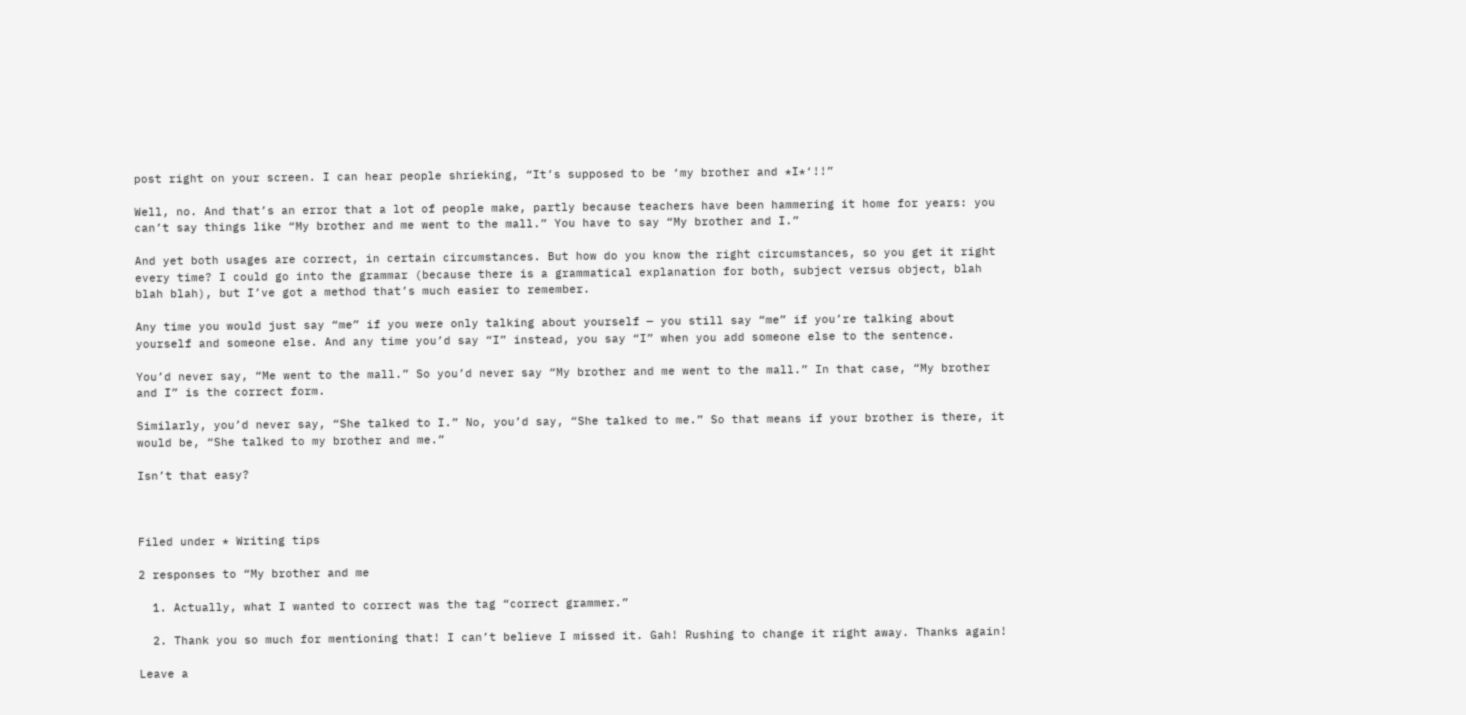post right on your screen. I can hear people shrieking, “It’s supposed to be ‘my brother and *I*‘!!”

Well, no. And that’s an error that a lot of people make, partly because teachers have been hammering it home for years: you can’t say things like “My brother and me went to the mall.” You have to say “My brother and I.”

And yet both usages are correct, in certain circumstances. But how do you know the right circumstances, so you get it right every time? I could go into the grammar (because there is a grammatical explanation for both, subject versus object, blah blah blah), but I’ve got a method that’s much easier to remember.

Any time you would just say “me” if you were only talking about yourself — you still say “me” if you’re talking about yourself and someone else. And any time you’d say “I” instead, you say “I” when you add someone else to the sentence.

You’d never say, “Me went to the mall.” So you’d never say “My brother and me went to the mall.” In that case, “My brother and I” is the correct form.

Similarly, you’d never say, “She talked to I.” No, you’d say, “She talked to me.” So that means if your brother is there, it would be, “She talked to my brother and me.”

Isn’t that easy?



Filed under * Writing tips

2 responses to “My brother and me

  1. Actually, what I wanted to correct was the tag “correct grammer.”

  2. Thank you so much for mentioning that! I can’t believe I missed it. Gah! Rushing to change it right away. Thanks again!

Leave a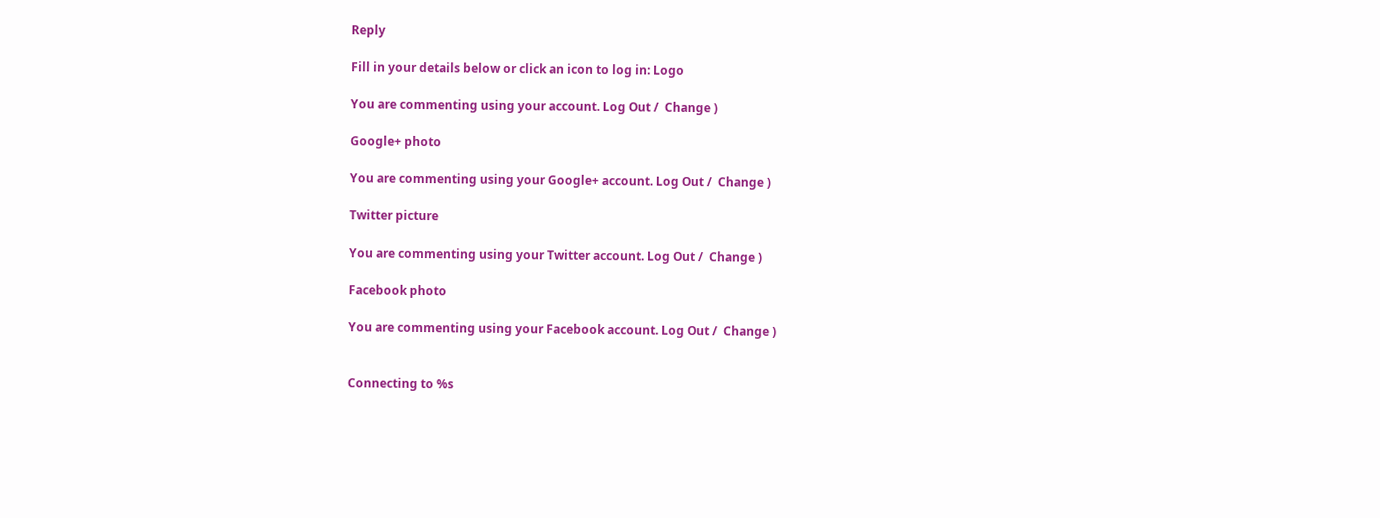Reply

Fill in your details below or click an icon to log in: Logo

You are commenting using your account. Log Out /  Change )

Google+ photo

You are commenting using your Google+ account. Log Out /  Change )

Twitter picture

You are commenting using your Twitter account. Log Out /  Change )

Facebook photo

You are commenting using your Facebook account. Log Out /  Change )


Connecting to %s